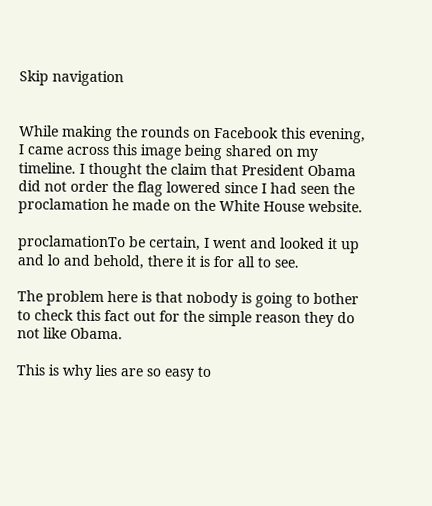Skip navigation


While making the rounds on Facebook this evening, I came across this image being shared on my timeline. I thought the claim that President Obama did not order the flag lowered since I had seen the proclamation he made on the White House website.

proclamationTo be certain, I went and looked it up and lo and behold, there it is for all to see.

The problem here is that nobody is going to bother to check this fact out for the simple reason they do not like Obama.

This is why lies are so easy to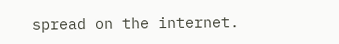spread on the internet.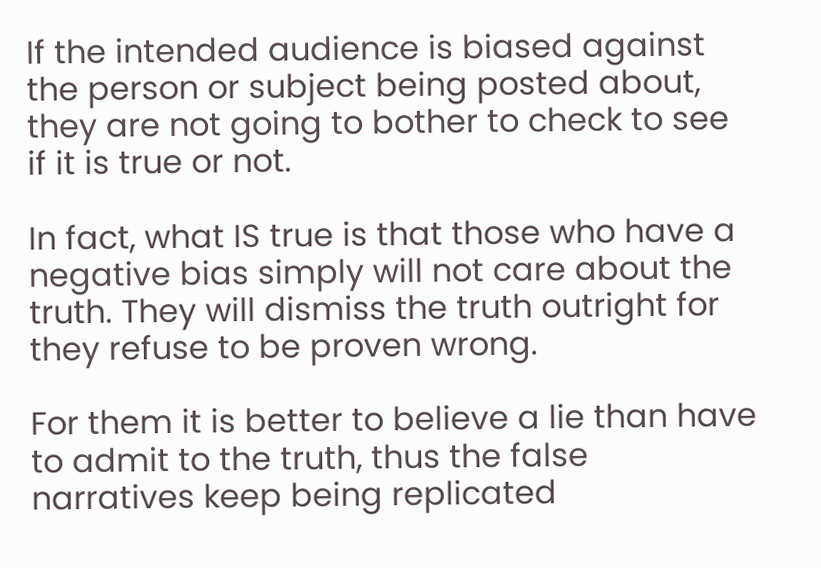If the intended audience is biased against the person or subject being posted about, they are not going to bother to check to see if it is true or not.

In fact, what IS true is that those who have a negative bias simply will not care about the truth. They will dismiss the truth outright for they refuse to be proven wrong.

For them it is better to believe a lie than have to admit to the truth, thus the false narratives keep being replicated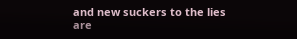and new suckers to the lies are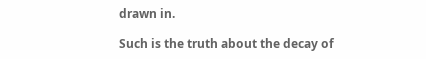drawn in.

Such is the truth about the decay of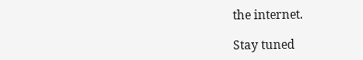the internet.

Stay tuned